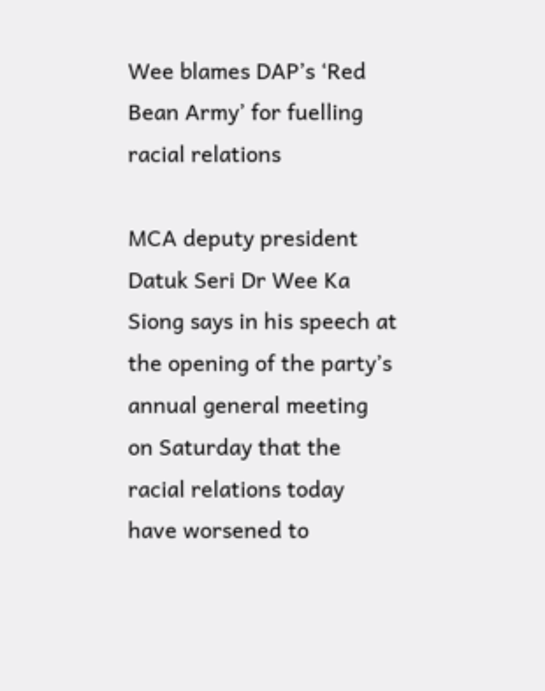Wee blames DAP’s ‘Red Bean Army’ for fuelling racial relations

MCA deputy president Datuk Seri Dr Wee Ka Siong says in his speech at the opening of the party’s annual general meeting on Saturday that the racial relations today have worsened to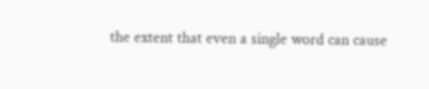the extent that even a single word can cause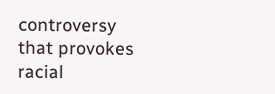controversy that provokes racial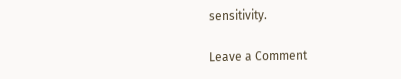sensitivity.

Leave a Comment